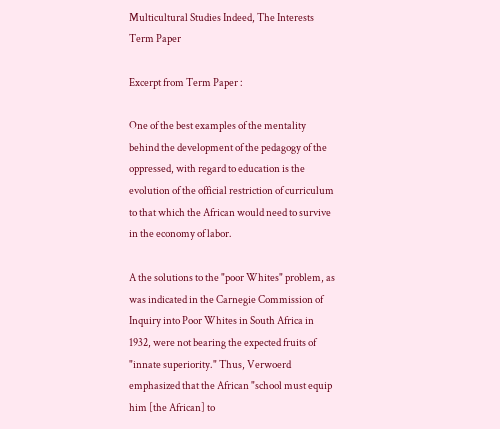Multicultural Studies Indeed, The Interests Term Paper

Excerpt from Term Paper :

One of the best examples of the mentality behind the development of the pedagogy of the oppressed, with regard to education is the evolution of the official restriction of curriculum to that which the African would need to survive in the economy of labor.

A the solutions to the "poor Whites" problem, as was indicated in the Carnegie Commission of Inquiry into Poor Whites in South Africa in 1932, were not bearing the expected fruits of "innate superiority." Thus, Verwoerd emphasized that the African "school must equip him [the African] to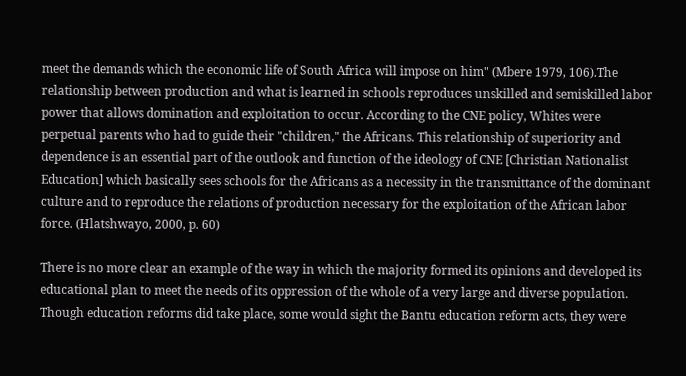meet the demands which the economic life of South Africa will impose on him" (Mbere 1979, 106).The relationship between production and what is learned in schools reproduces unskilled and semiskilled labor power that allows domination and exploitation to occur. According to the CNE policy, Whites were perpetual parents who had to guide their "children," the Africans. This relationship of superiority and dependence is an essential part of the outlook and function of the ideology of CNE [Christian Nationalist Education] which basically sees schools for the Africans as a necessity in the transmittance of the dominant culture and to reproduce the relations of production necessary for the exploitation of the African labor force. (Hlatshwayo, 2000, p. 60)

There is no more clear an example of the way in which the majority formed its opinions and developed its educational plan to meet the needs of its oppression of the whole of a very large and diverse population. Though education reforms did take place, some would sight the Bantu education reform acts, they were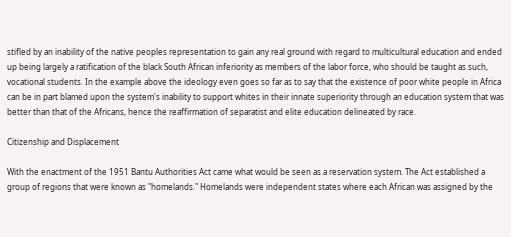stifled by an inability of the native peoples representation to gain any real ground with regard to multicultural education and ended up being largely a ratification of the black South African inferiority as members of the labor force, who should be taught as such, vocational students. In the example above the ideology even goes so far as to say that the existence of poor white people in Africa can be in part blamed upon the system's inability to support whites in their innate superiority through an education system that was better than that of the Africans, hence the reaffirmation of separatist and elite education delineated by race.

Citizenship and Displacement

With the enactment of the 1951 Bantu Authorities Act came what would be seen as a reservation system. The Act established a group of regions that were known as "homelands." Homelands were independent states where each African was assigned by the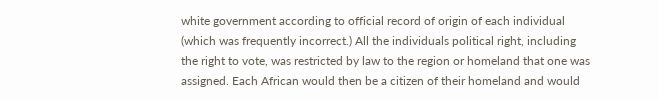white government according to official record of origin of each individual (which was frequently incorrect.) All the individuals political right, including the right to vote, was restricted by law to the region or homeland that one was assigned. Each African would then be a citizen of their homeland and would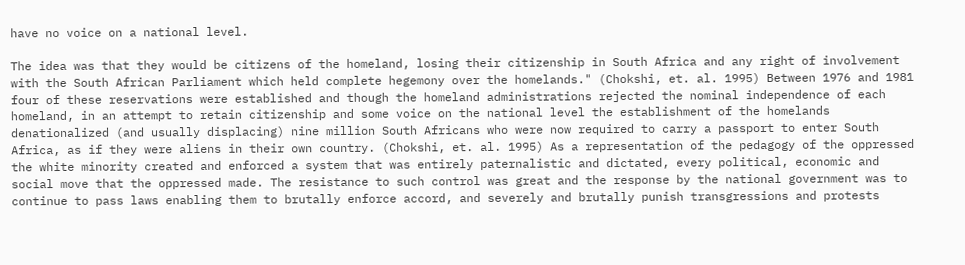have no voice on a national level.

The idea was that they would be citizens of the homeland, losing their citizenship in South Africa and any right of involvement with the South African Parliament which held complete hegemony over the homelands." (Chokshi, et. al. 1995) Between 1976 and 1981 four of these reservations were established and though the homeland administrations rejected the nominal independence of each homeland, in an attempt to retain citizenship and some voice on the national level the establishment of the homelands denationalized (and usually displacing) nine million South Africans who were now required to carry a passport to enter South Africa, as if they were aliens in their own country. (Chokshi, et. al. 1995) As a representation of the pedagogy of the oppressed the white minority created and enforced a system that was entirely paternalistic and dictated, every political, economic and social move that the oppressed made. The resistance to such control was great and the response by the national government was to continue to pass laws enabling them to brutally enforce accord, and severely and brutally punish transgressions and protests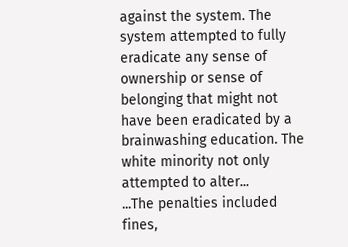against the system. The system attempted to fully eradicate any sense of ownership or sense of belonging that might not have been eradicated by a brainwashing education. The white minority not only attempted to alter...
...The penalties included fines,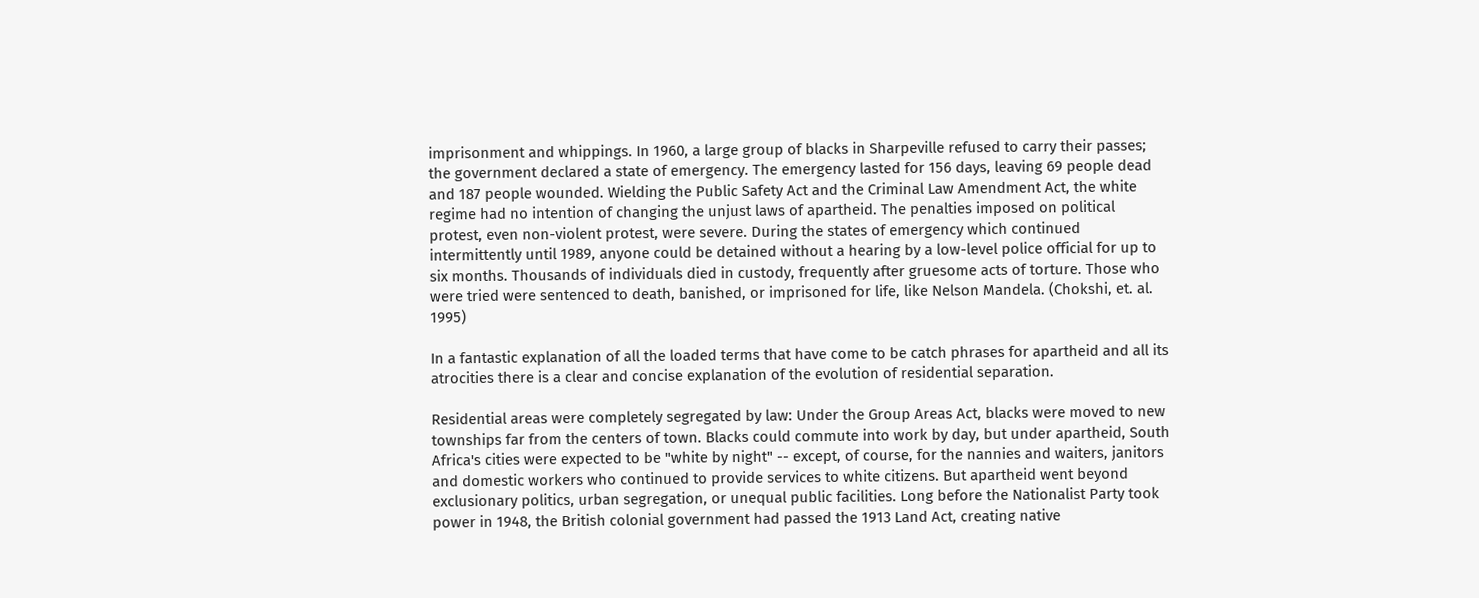imprisonment and whippings. In 1960, a large group of blacks in Sharpeville refused to carry their passes; the government declared a state of emergency. The emergency lasted for 156 days, leaving 69 people dead and 187 people wounded. Wielding the Public Safety Act and the Criminal Law Amendment Act, the white regime had no intention of changing the unjust laws of apartheid. The penalties imposed on political protest, even non-violent protest, were severe. During the states of emergency which continued intermittently until 1989, anyone could be detained without a hearing by a low-level police official for up to six months. Thousands of individuals died in custody, frequently after gruesome acts of torture. Those who were tried were sentenced to death, banished, or imprisoned for life, like Nelson Mandela. (Chokshi, et. al. 1995)

In a fantastic explanation of all the loaded terms that have come to be catch phrases for apartheid and all its atrocities there is a clear and concise explanation of the evolution of residential separation.

Residential areas were completely segregated by law: Under the Group Areas Act, blacks were moved to new townships far from the centers of town. Blacks could commute into work by day, but under apartheid, South Africa's cities were expected to be "white by night" -- except, of course, for the nannies and waiters, janitors and domestic workers who continued to provide services to white citizens. But apartheid went beyond exclusionary politics, urban segregation, or unequal public facilities. Long before the Nationalist Party took power in 1948, the British colonial government had passed the 1913 Land Act, creating native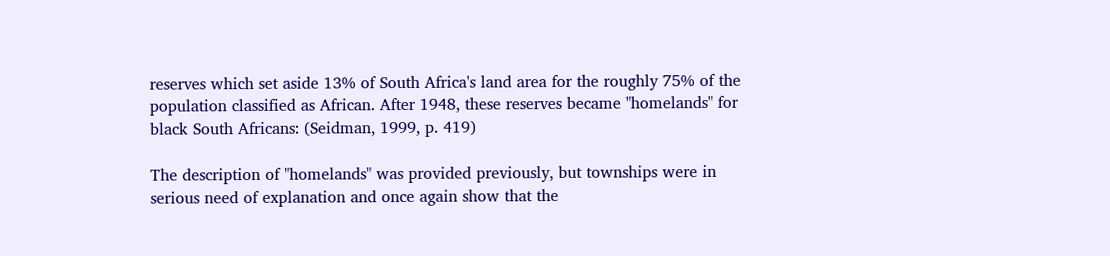reserves which set aside 13% of South Africa's land area for the roughly 75% of the population classified as African. After 1948, these reserves became "homelands" for black South Africans: (Seidman, 1999, p. 419)

The description of "homelands" was provided previously, but townships were in serious need of explanation and once again show that the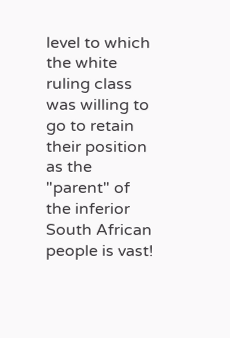level to which the white ruling class was willing to go to retain their position as the "parent" of the inferior South African people is vast!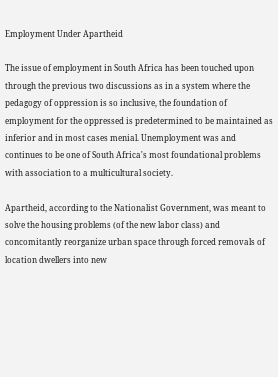Employment Under Apartheid

The issue of employment in South Africa has been touched upon through the previous two discussions as in a system where the pedagogy of oppression is so inclusive, the foundation of employment for the oppressed is predetermined to be maintained as inferior and in most cases menial. Unemployment was and continues to be one of South Africa's most foundational problems with association to a multicultural society.

Apartheid, according to the Nationalist Government, was meant to solve the housing problems (of the new labor class) and concomitantly reorganize urban space through forced removals of location dwellers into new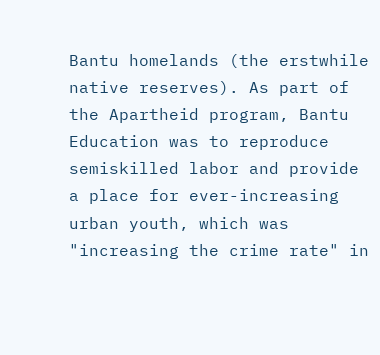Bantu homelands (the erstwhile native reserves). As part of the Apartheid program, Bantu Education was to reproduce semiskilled labor and provide a place for ever-increasing urban youth, which was "increasing the crime rate" in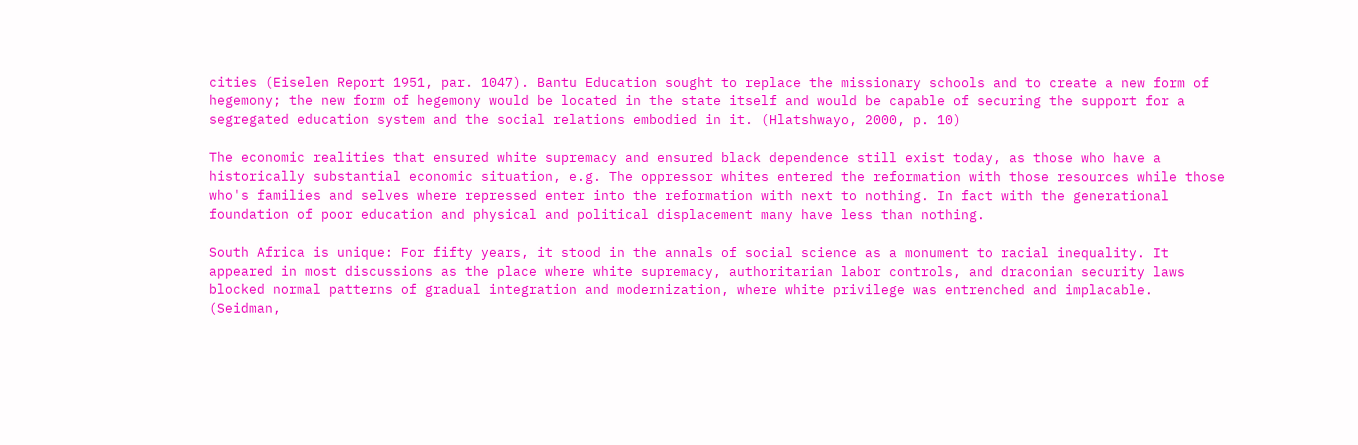cities (Eiselen Report 1951, par. 1047). Bantu Education sought to replace the missionary schools and to create a new form of hegemony; the new form of hegemony would be located in the state itself and would be capable of securing the support for a segregated education system and the social relations embodied in it. (Hlatshwayo, 2000, p. 10)

The economic realities that ensured white supremacy and ensured black dependence still exist today, as those who have a historically substantial economic situation, e.g. The oppressor whites entered the reformation with those resources while those who's families and selves where repressed enter into the reformation with next to nothing. In fact with the generational foundation of poor education and physical and political displacement many have less than nothing.

South Africa is unique: For fifty years, it stood in the annals of social science as a monument to racial inequality. It appeared in most discussions as the place where white supremacy, authoritarian labor controls, and draconian security laws blocked normal patterns of gradual integration and modernization, where white privilege was entrenched and implacable. (Seidman,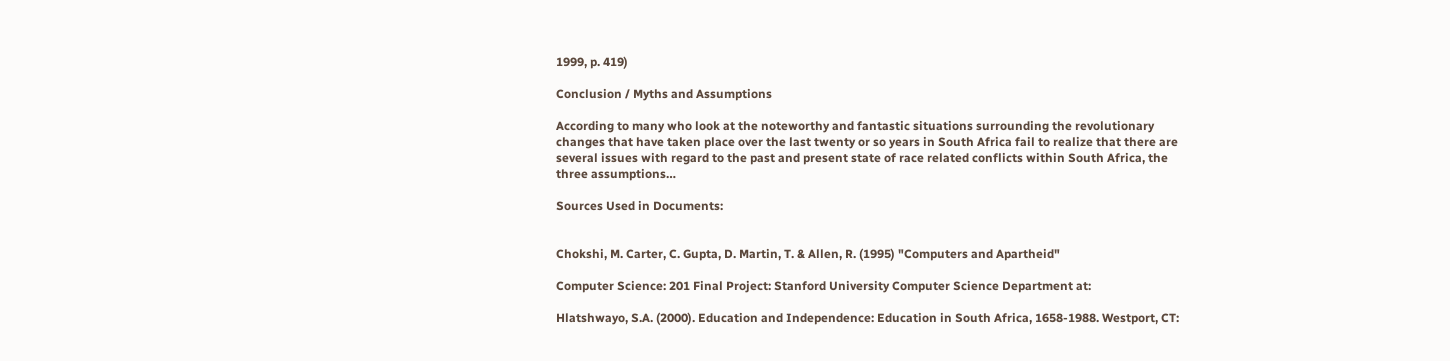1999, p. 419)

Conclusion / Myths and Assumptions

According to many who look at the noteworthy and fantastic situations surrounding the revolutionary changes that have taken place over the last twenty or so years in South Africa fail to realize that there are several issues with regard to the past and present state of race related conflicts within South Africa, the three assumptions…

Sources Used in Documents:


Chokshi, M. Carter, C. Gupta, D. Martin, T. & Allen, R. (1995) "Computers and Apartheid"

Computer Science: 201 Final Project: Stanford University Computer Science Department at:

Hlatshwayo, S.A. (2000). Education and Independence: Education in South Africa, 1658-1988. Westport, CT: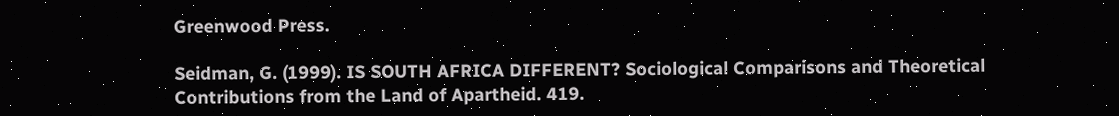Greenwood Press.

Seidman, G. (1999). IS SOUTH AFRICA DIFFERENT? Sociological Comparisons and Theoretical Contributions from the Land of Apartheid. 419.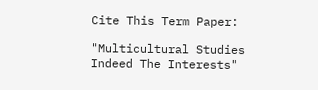Cite This Term Paper:

"Multicultural Studies Indeed The Interests"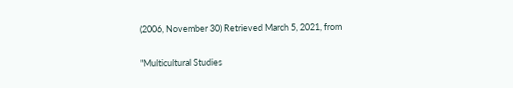(2006, November 30) Retrieved March 5, 2021, from

"Multicultural Studies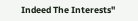Indeed The Interests"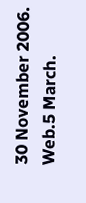30 November 2006. Web.5 March.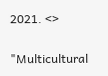2021. <>

"Multicultural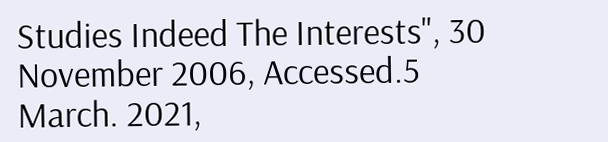Studies Indeed The Interests", 30 November 2006, Accessed.5 March. 2021,